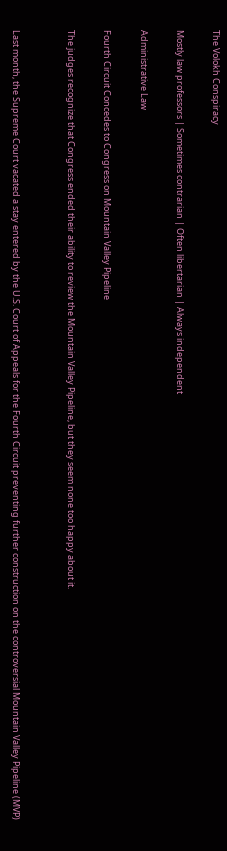The Volokh Conspiracy

Mostly law professors | Sometimes contrarian | Often libertarian | Always independent

Administrative Law

Fourth Circuit Concedes to Congress on Mountain Valley Pipeline

The judges recognize that Congress ended their ability to review the Mountain Valley Pipeline, but they seem none too happy about it.


Last month, the Supreme Court vacated a stay entered by the U.S. Court of Appeals for the Fourth Circuit preventing further construction on the controversial Mountain Valley Pipeline (MVP)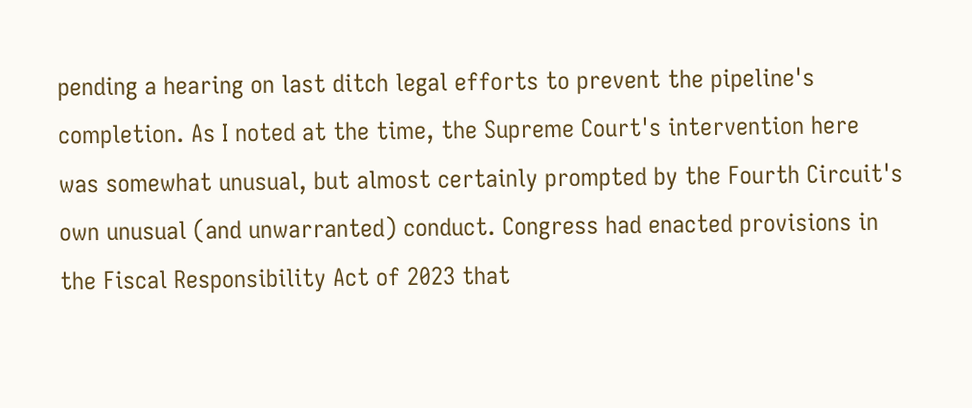pending a hearing on last ditch legal efforts to prevent the pipeline's completion. As I noted at the time, the Supreme Court's intervention here was somewhat unusual, but almost certainly prompted by the Fourth Circuit's own unusual (and unwarranted) conduct. Congress had enacted provisions in the Fiscal Responsibility Act of 2023 that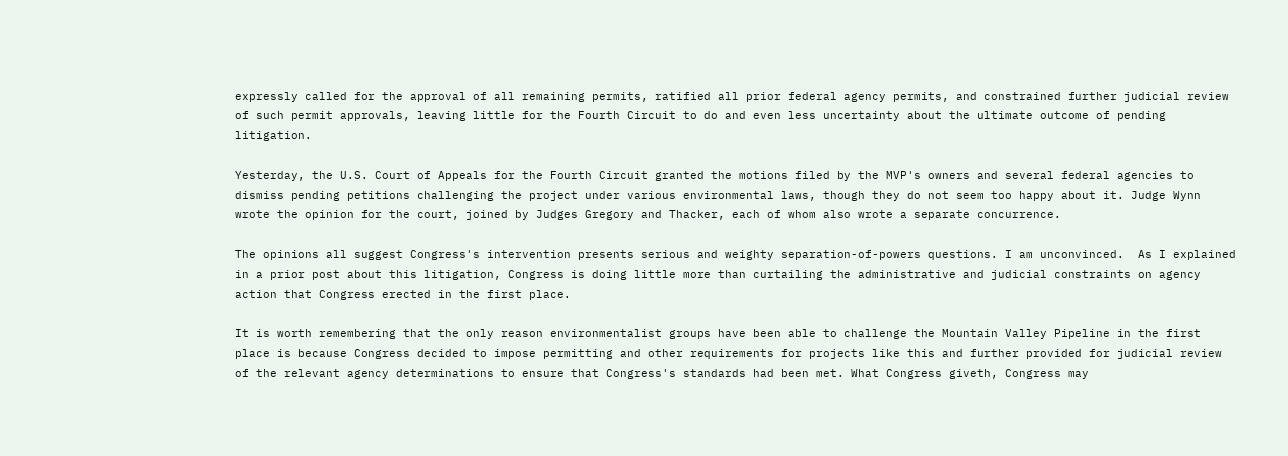expressly called for the approval of all remaining permits, ratified all prior federal agency permits, and constrained further judicial review of such permit approvals, leaving little for the Fourth Circuit to do and even less uncertainty about the ultimate outcome of pending litigation.

Yesterday, the U.S. Court of Appeals for the Fourth Circuit granted the motions filed by the MVP's owners and several federal agencies to dismiss pending petitions challenging the project under various environmental laws, though they do not seem too happy about it. Judge Wynn wrote the opinion for the court, joined by Judges Gregory and Thacker, each of whom also wrote a separate concurrence.

The opinions all suggest Congress's intervention presents serious and weighty separation-of-powers questions. I am unconvinced.  As I explained in a prior post about this litigation, Congress is doing little more than curtailing the administrative and judicial constraints on agency action that Congress erected in the first place.

It is worth remembering that the only reason environmentalist groups have been able to challenge the Mountain Valley Pipeline in the first place is because Congress decided to impose permitting and other requirements for projects like this and further provided for judicial review of the relevant agency determinations to ensure that Congress's standards had been met. What Congress giveth, Congress may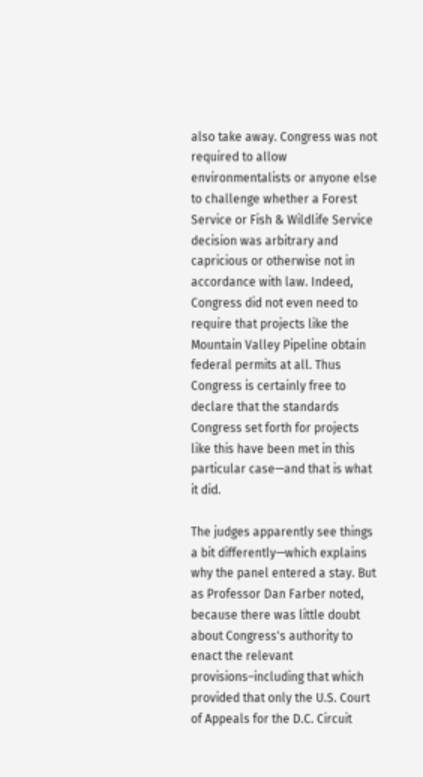also take away. Congress was not required to allow environmentalists or anyone else to challenge whether a Forest Service or Fish & Wildlife Service decision was arbitrary and capricious or otherwise not in accordance with law. Indeed, Congress did not even need to require that projects like the Mountain Valley Pipeline obtain federal permits at all. Thus Congress is certainly free to declare that the standards Congress set forth for projects like this have been met in this particular case—and that is what it did.

The judges apparently see things a bit differently—which explains why the panel entered a stay. But as Professor Dan Farber noted, because there was little doubt about Congress's authority to enact the relevant provisions–including that which provided that only the U.S. Court of Appeals for the D.C. Circuit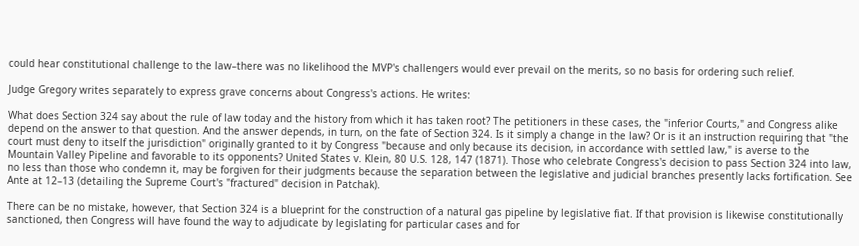could hear constitutional challenge to the law–there was no likelihood the MVP's challengers would ever prevail on the merits, so no basis for ordering such relief.

Judge Gregory writes separately to express grave concerns about Congress's actions. He writes:

What does Section 324 say about the rule of law today and the history from which it has taken root? The petitioners in these cases, the "inferior Courts," and Congress alike depend on the answer to that question. And the answer depends, in turn, on the fate of Section 324. Is it simply a change in the law? Or is it an instruction requiring that "the court must deny to itself the jurisdiction" originally granted to it by Congress "because and only because its decision, in accordance with settled law," is averse to the Mountain Valley Pipeline and favorable to its opponents? United States v. Klein, 80 U.S. 128, 147 (1871). Those who celebrate Congress's decision to pass Section 324 into law, no less than those who condemn it, may be forgiven for their judgments because the separation between the legislative and judicial branches presently lacks fortification. See Ante at 12–13 (detailing the Supreme Court's "fractured" decision in Patchak).

There can be no mistake, however, that Section 324 is a blueprint for the construction of a natural gas pipeline by legislative fiat. If that provision is likewise constitutionally sanctioned, then Congress will have found the way to adjudicate by legislating for particular cases and for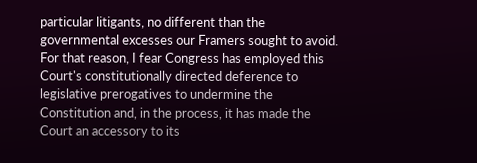particular litigants, no different than the governmental excesses our Framers sought to avoid. For that reason, I fear Congress has employed this Court's constitutionally directed deference to legislative prerogatives to undermine the Constitution and, in the process, it has made the Court an accessory to its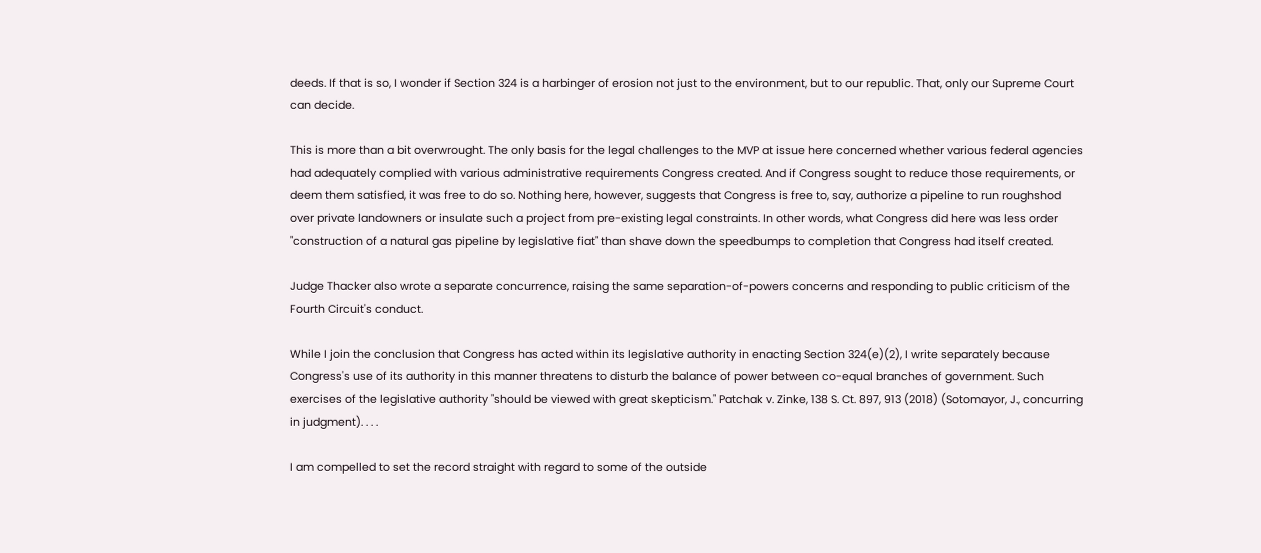deeds. If that is so, I wonder if Section 324 is a harbinger of erosion not just to the environment, but to our republic. That, only our Supreme Court can decide.

This is more than a bit overwrought. The only basis for the legal challenges to the MVP at issue here concerned whether various federal agencies had adequately complied with various administrative requirements Congress created. And if Congress sought to reduce those requirements, or deem them satisfied, it was free to do so. Nothing here, however, suggests that Congress is free to, say, authorize a pipeline to run roughshod over private landowners or insulate such a project from pre-existing legal constraints. In other words, what Congress did here was less order "construction of a natural gas pipeline by legislative fiat" than shave down the speedbumps to completion that Congress had itself created.

Judge Thacker also wrote a separate concurrence, raising the same separation-of-powers concerns and responding to public criticism of the Fourth Circuit's conduct.

While I join the conclusion that Congress has acted within its legislative authority in enacting Section 324(e)(2), I write separately because Congress's use of its authority in this manner threatens to disturb the balance of power between co-equal branches of government. Such exercises of the legislative authority "should be viewed with great skepticism." Patchak v. Zinke, 138 S. Ct. 897, 913 (2018) (Sotomayor, J., concurring in judgment). . . .

I am compelled to set the record straight with regard to some of the outside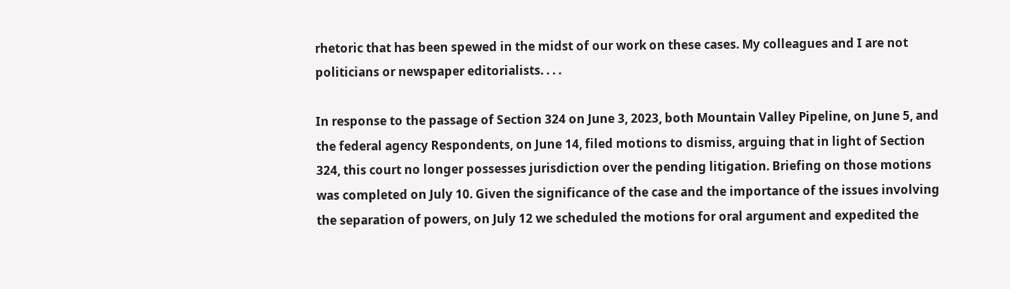rhetoric that has been spewed in the midst of our work on these cases. My colleagues and I are not politicians or newspaper editorialists. . . .

In response to the passage of Section 324 on June 3, 2023, both Mountain Valley Pipeline, on June 5, and the federal agency Respondents, on June 14, filed motions to dismiss, arguing that in light of Section 324, this court no longer possesses jurisdiction over the pending litigation. Briefing on those motions was completed on July 10. Given the significance of the case and the importance of the issues involving the separation of powers, on July 12 we scheduled the motions for oral argument and expedited the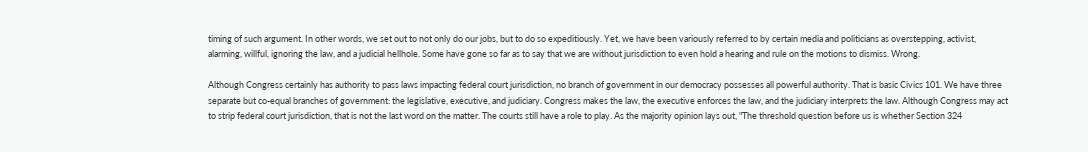timing of such argument. In other words, we set out to not only do our jobs, but to do so expeditiously. Yet, we have been variously referred to by certain media and politicians as overstepping, activist, alarming, willful, ignoring the law, and a judicial hellhole. Some have gone so far as to say that we are without jurisdiction to even hold a hearing and rule on the motions to dismiss. Wrong.

Although Congress certainly has authority to pass laws impacting federal court jurisdiction, no branch of government in our democracy possesses all powerful authority. That is basic Civics 101. We have three separate but co-equal branches of government: the legislative, executive, and judiciary. Congress makes the law, the executive enforces the law, and the judiciary interprets the law. Although Congress may act to strip federal court jurisdiction, that is not the last word on the matter. The courts still have a role to play. As the majority opinion lays out, "The threshold question before us is whether Section 324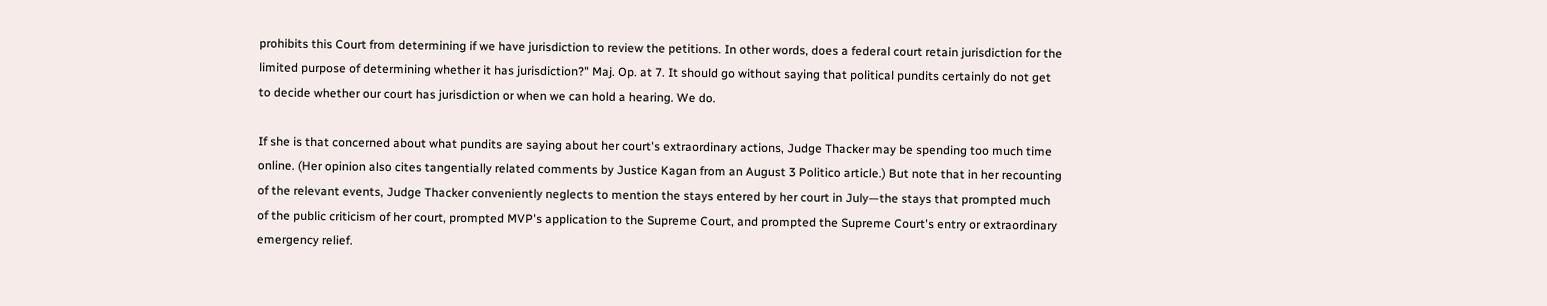prohibits this Court from determining if we have jurisdiction to review the petitions. In other words, does a federal court retain jurisdiction for the limited purpose of determining whether it has jurisdiction?" Maj. Op. at 7. It should go without saying that political pundits certainly do not get to decide whether our court has jurisdiction or when we can hold a hearing. We do.

If she is that concerned about what pundits are saying about her court's extraordinary actions, Judge Thacker may be spending too much time online. (Her opinion also cites tangentially related comments by Justice Kagan from an August 3 Politico article.) But note that in her recounting of the relevant events, Judge Thacker conveniently neglects to mention the stays entered by her court in July—the stays that prompted much of the public criticism of her court, prompted MVP's application to the Supreme Court, and prompted the Supreme Court's entry or extraordinary emergency relief.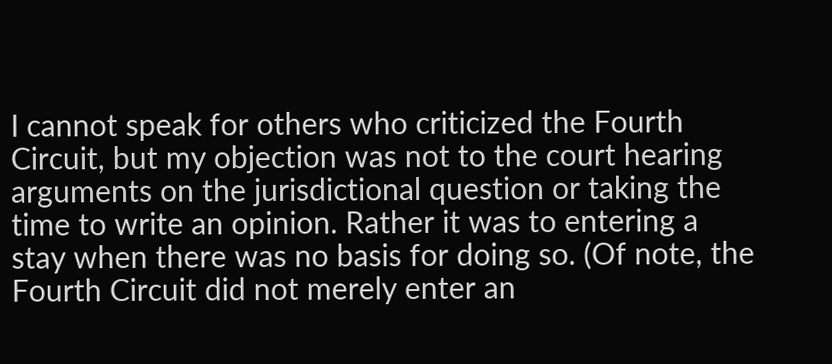I cannot speak for others who criticized the Fourth Circuit, but my objection was not to the court hearing arguments on the jurisdictional question or taking the time to write an opinion. Rather it was to entering a stay when there was no basis for doing so. (Of note, the Fourth Circuit did not merely enter an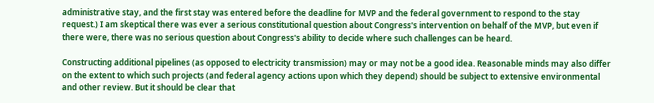administrative stay, and the first stay was entered before the deadline for MVP and the federal government to respond to the stay request.) I am skeptical there was ever a serious constitutional question about Congress's intervention on behalf of the MVP, but even if there were, there was no serious question about Congress's ability to decide where such challenges can be heard.

Constructing additional pipelines (as opposed to electricity transmission) may or may not be a good idea. Reasonable minds may also differ on the extent to which such projects (and federal agency actions upon which they depend) should be subject to extensive environmental and other review. But it should be clear that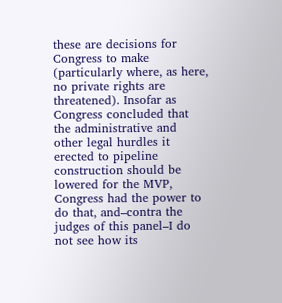these are decisions for Congress to make (particularly where, as here, no private rights are threatened). Insofar as Congress concluded that the administrative and other legal hurdles it erected to pipeline construction should be lowered for the MVP, Congress had the power to do that, and–contra the judges of this panel–I do not see how its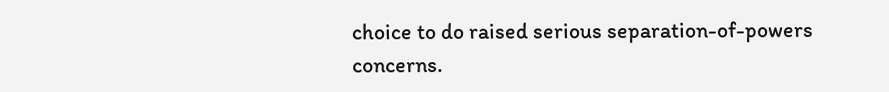choice to do raised serious separation-of-powers concerns.